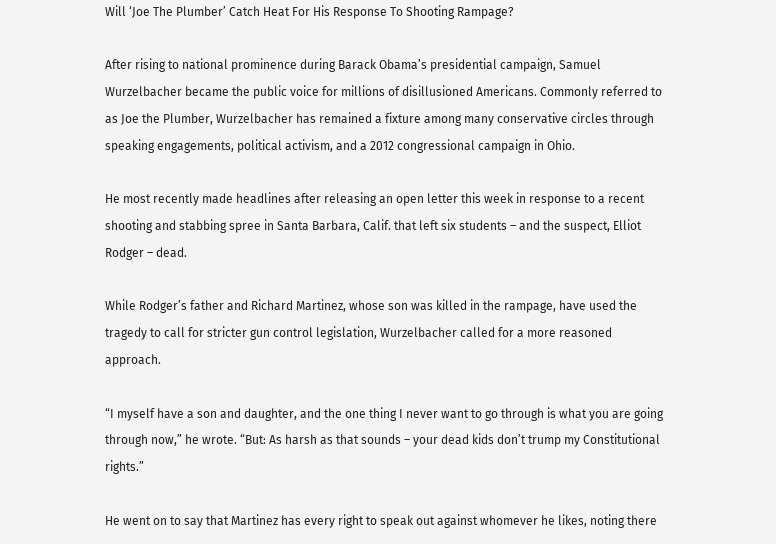Will ‘Joe The Plumber’ Catch Heat For His Response To Shooting Rampage?

After rising to national prominence during Barack Obama’s presidential campaign, Samuel Wurzelbacher became the public voice for millions of disillusioned Americans. Commonly referred to as Joe the Plumber, Wurzelbacher has remained a fixture among many conservative circles through speaking engagements, political activism, and a 2012 congressional campaign in Ohio.

He most recently made headlines after releasing an open letter this week in response to a recent shooting and stabbing spree in Santa Barbara, Calif. that left six students – and the suspect, Elliot Rodger – dead.

While Rodger’s father and Richard Martinez, whose son was killed in the rampage, have used the tragedy to call for stricter gun control legislation, Wurzelbacher called for a more reasoned approach.

“I myself have a son and daughter, and the one thing I never want to go through is what you are going through now,” he wrote. “But: As harsh as that sounds – your dead kids don’t trump my Constitutional rights.”

He went on to say that Martinez has every right to speak out against whomever he likes, noting there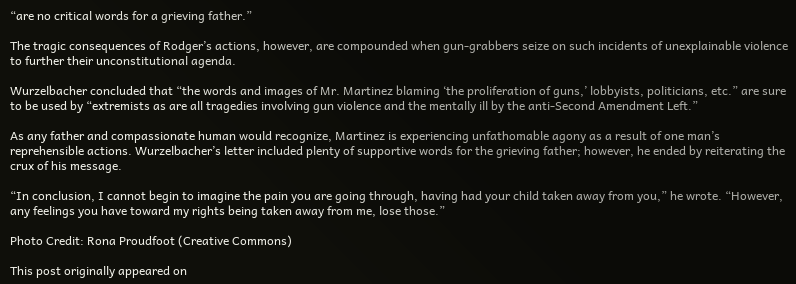“are no critical words for a grieving father.”

The tragic consequences of Rodger’s actions, however, are compounded when gun-grabbers seize on such incidents of unexplainable violence to further their unconstitutional agenda.

Wurzelbacher concluded that “the words and images of Mr. Martinez blaming ‘the proliferation of guns,’ lobbyists, politicians, etc.” are sure to be used by “extremists as are all tragedies involving gun violence and the mentally ill by the anti-Second Amendment Left.”

As any father and compassionate human would recognize, Martinez is experiencing unfathomable agony as a result of one man’s reprehensible actions. Wurzelbacher’s letter included plenty of supportive words for the grieving father; however, he ended by reiterating the crux of his message.

“In conclusion, I cannot begin to imagine the pain you are going through, having had your child taken away from you,” he wrote. “However, any feelings you have toward my rights being taken away from me, lose those.”

Photo Credit: Rona Proudfoot (Creative Commons)

This post originally appeared on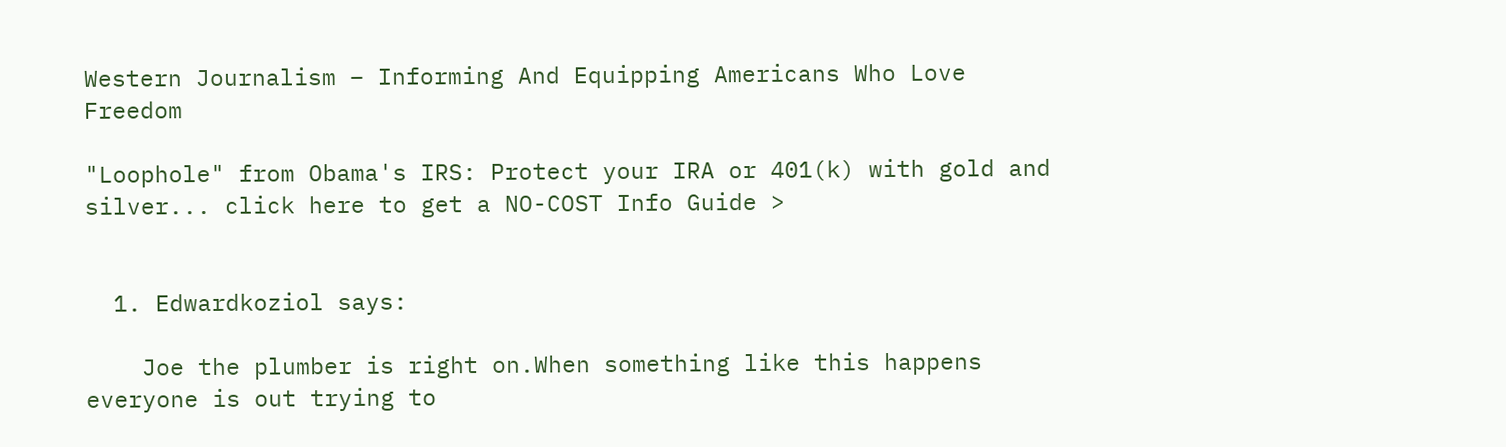Western Journalism – Informing And Equipping Americans Who Love Freedom

"Loophole" from Obama's IRS: Protect your IRA or 401(k) with gold and silver... click here to get a NO-COST Info Guide >


  1. Edwardkoziol says:

    Joe the plumber is right on.When something like this happens everyone is out trying to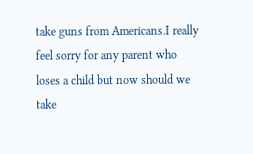take guns from Americans.I really feel sorry for any parent who loses a child but now should we take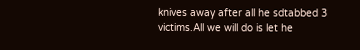knives away after all he sdtabbed 3 victims.All we will do is let he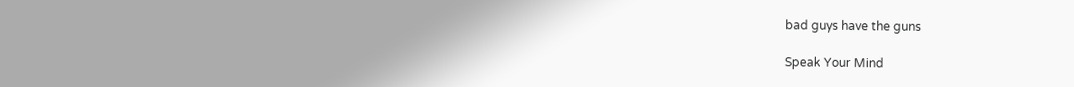bad guys have the guns

Speak Your Mind